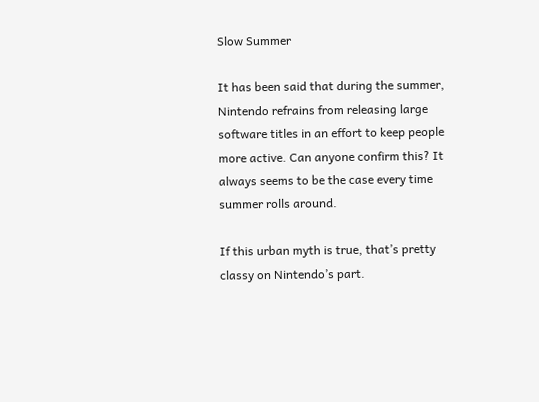Slow Summer

It has been said that during the summer, Nintendo refrains from releasing large software titles in an effort to keep people more active. Can anyone confirm this? It always seems to be the case every time summer rolls around.

If this urban myth is true, that’s pretty classy on Nintendo’s part.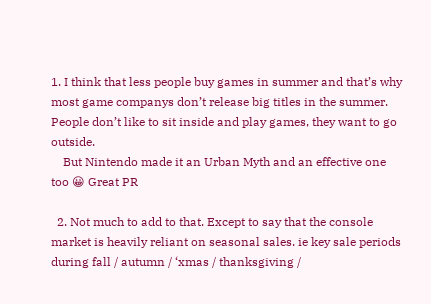1. I think that less people buy games in summer and that’s why most game companys don’t release big titles in the summer. People don’t like to sit inside and play games, they want to go outside.
    But Nintendo made it an Urban Myth and an effective one too 😀 Great PR

  2. Not much to add to that. Except to say that the console market is heavily reliant on seasonal sales. ie key sale periods during fall / autumn / ‘xmas / thanksgiving /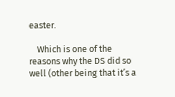easter.

    Which is one of the reasons why the DS did so well (other being that it’s a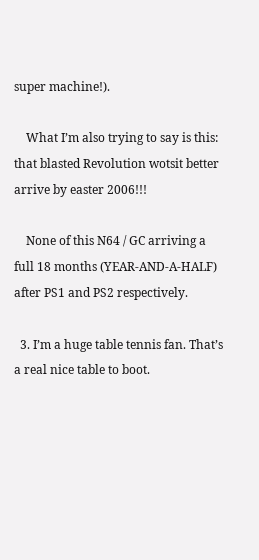super machine!).

    What I’m also trying to say is this: that blasted Revolution wotsit better arrive by easter 2006!!!

    None of this N64 / GC arriving a full 18 months (YEAR-AND-A-HALF) after PS1 and PS2 respectively.

  3. I’m a huge table tennis fan. That’s a real nice table to boot.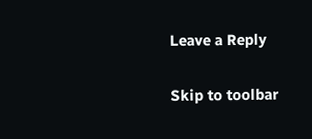Leave a Reply

Skip to toolbar